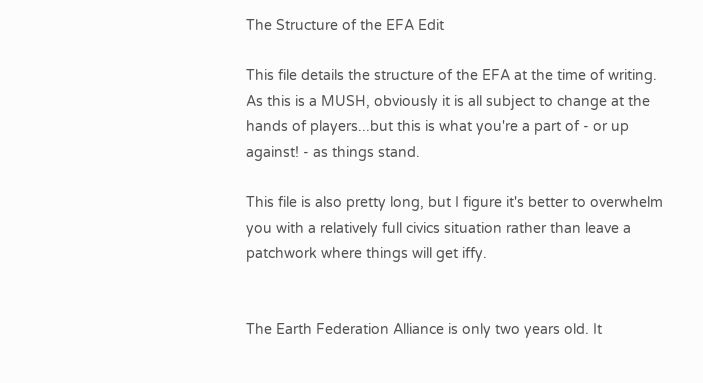The Structure of the EFA Edit

This file details the structure of the EFA at the time of writing. As this is a MUSH, obviously it is all subject to change at the hands of players...but this is what you're a part of - or up against! - as things stand.

This file is also pretty long, but I figure it's better to overwhelm you with a relatively full civics situation rather than leave a patchwork where things will get iffy.


The Earth Federation Alliance is only two years old. It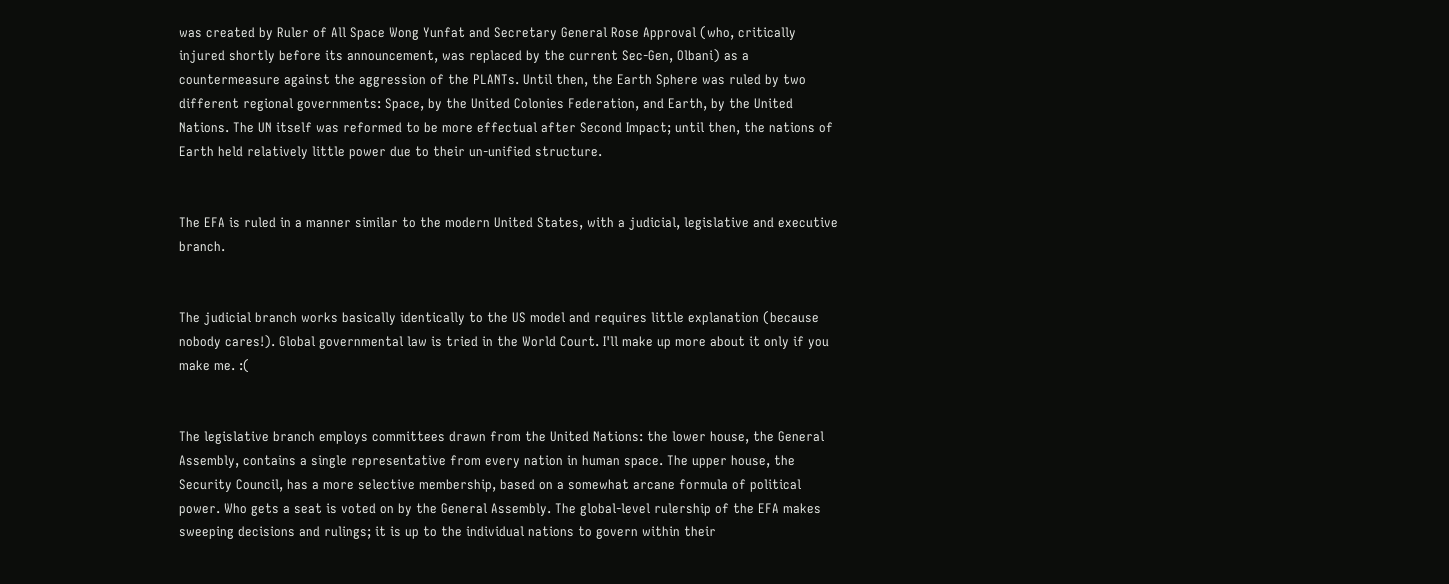was created by Ruler of All Space Wong Yunfat and Secretary General Rose Approval (who, critically injured shortly before its announcement, was replaced by the current Sec-Gen, Olbani) as a countermeasure against the aggression of the PLANTs. Until then, the Earth Sphere was ruled by two different regional governments: Space, by the United Colonies Federation, and Earth, by the United Nations. The UN itself was reformed to be more effectual after Second Impact; until then, the nations of Earth held relatively little power due to their un-unified structure.


The EFA is ruled in a manner similar to the modern United States, with a judicial, legislative and executive branch.


The judicial branch works basically identically to the US model and requires little explanation (because nobody cares!). Global governmental law is tried in the World Court. I'll make up more about it only if you make me. :(


The legislative branch employs committees drawn from the United Nations: the lower house, the General Assembly, contains a single representative from every nation in human space. The upper house, the Security Council, has a more selective membership, based on a somewhat arcane formula of political power. Who gets a seat is voted on by the General Assembly. The global-level rulership of the EFA makes sweeping decisions and rulings; it is up to the individual nations to govern within their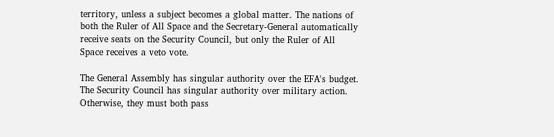territory, unless a subject becomes a global matter. The nations of both the Ruler of All Space and the Secretary-General automatically receive seats on the Security Council, but only the Ruler of All Space receives a veto vote.

The General Assembly has singular authority over the EFA's budget. The Security Council has singular authority over military action. Otherwise, they must both pass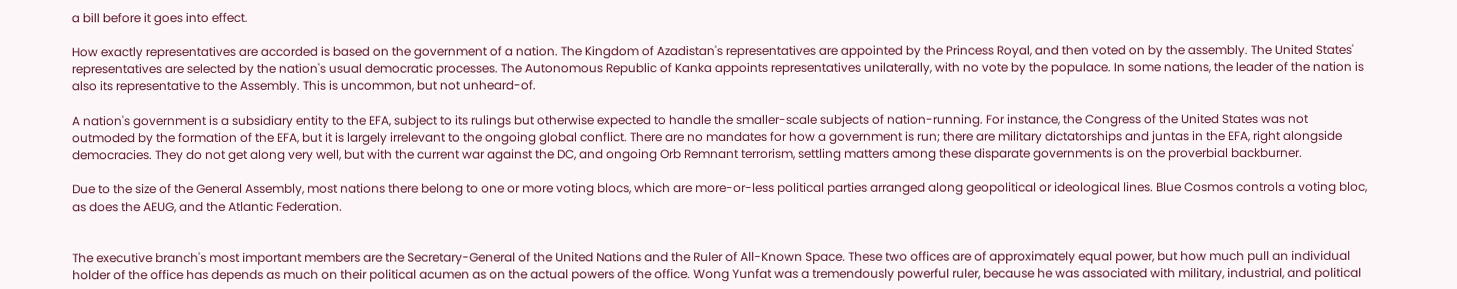a bill before it goes into effect.

How exactly representatives are accorded is based on the government of a nation. The Kingdom of Azadistan's representatives are appointed by the Princess Royal, and then voted on by the assembly. The United States' representatives are selected by the nation's usual democratic processes. The Autonomous Republic of Kanka appoints representatives unilaterally, with no vote by the populace. In some nations, the leader of the nation is also its representative to the Assembly. This is uncommon, but not unheard-of.

A nation's government is a subsidiary entity to the EFA, subject to its rulings but otherwise expected to handle the smaller-scale subjects of nation-running. For instance, the Congress of the United States was not outmoded by the formation of the EFA, but it is largely irrelevant to the ongoing global conflict. There are no mandates for how a government is run; there are military dictatorships and juntas in the EFA, right alongside democracies. They do not get along very well, but with the current war against the DC, and ongoing Orb Remnant terrorism, settling matters among these disparate governments is on the proverbial backburner.

Due to the size of the General Assembly, most nations there belong to one or more voting blocs, which are more-or-less political parties arranged along geopolitical or ideological lines. Blue Cosmos controls a voting bloc, as does the AEUG, and the Atlantic Federation.


The executive branch's most important members are the Secretary-General of the United Nations and the Ruler of All-Known Space. These two offices are of approximately equal power, but how much pull an individual holder of the office has depends as much on their political acumen as on the actual powers of the office. Wong Yunfat was a tremendously powerful ruler, because he was associated with military, industrial, and political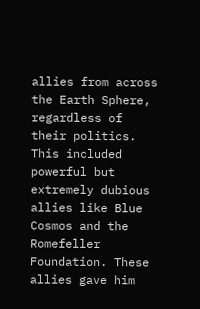allies from across the Earth Sphere, regardless of their politics. This included powerful but extremely dubious allies like Blue Cosmos and the Romefeller Foundation. These allies gave him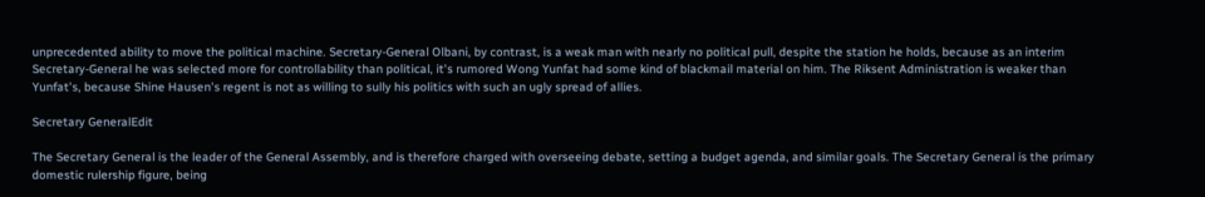unprecedented ability to move the political machine. Secretary-General Olbani, by contrast, is a weak man with nearly no political pull, despite the station he holds, because as an interim Secretary-General he was selected more for controllability than political, it's rumored Wong Yunfat had some kind of blackmail material on him. The Riksent Administration is weaker than Yunfat's, because Shine Hausen's regent is not as willing to sully his politics with such an ugly spread of allies.

Secretary GeneralEdit

The Secretary General is the leader of the General Assembly, and is therefore charged with overseeing debate, setting a budget agenda, and similar goals. The Secretary General is the primary domestic rulership figure, being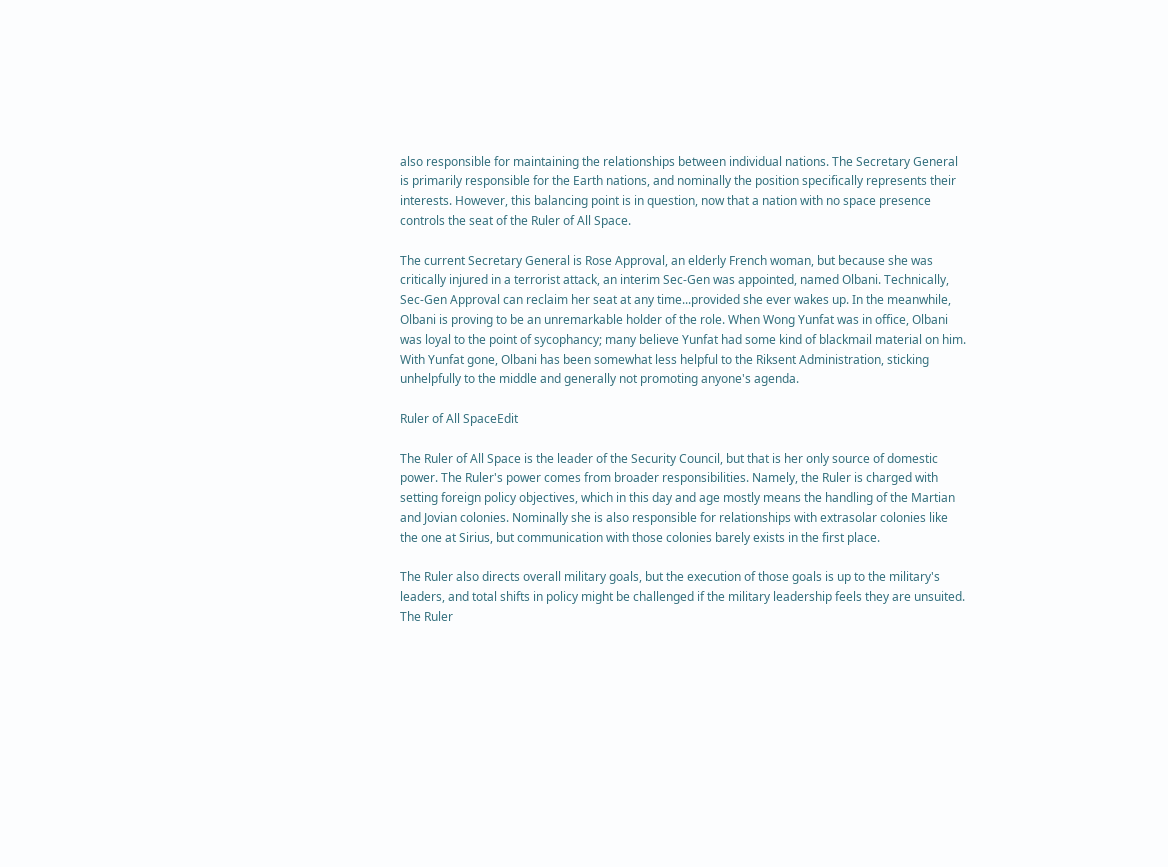also responsible for maintaining the relationships between individual nations. The Secretary General is primarily responsible for the Earth nations, and nominally the position specifically represents their interests. However, this balancing point is in question, now that a nation with no space presence controls the seat of the Ruler of All Space.

The current Secretary General is Rose Approval, an elderly French woman, but because she was critically injured in a terrorist attack, an interim Sec-Gen was appointed, named Olbani. Technically, Sec-Gen Approval can reclaim her seat at any time...provided she ever wakes up. In the meanwhile, Olbani is proving to be an unremarkable holder of the role. When Wong Yunfat was in office, Olbani was loyal to the point of sycophancy; many believe Yunfat had some kind of blackmail material on him. With Yunfat gone, Olbani has been somewhat less helpful to the Riksent Administration, sticking unhelpfully to the middle and generally not promoting anyone's agenda.

Ruler of All SpaceEdit

The Ruler of All Space is the leader of the Security Council, but that is her only source of domestic power. The Ruler's power comes from broader responsibilities. Namely, the Ruler is charged with setting foreign policy objectives, which in this day and age mostly means the handling of the Martian and Jovian colonies. Nominally she is also responsible for relationships with extrasolar colonies like the one at Sirius, but communication with those colonies barely exists in the first place.

The Ruler also directs overall military goals, but the execution of those goals is up to the military's leaders, and total shifts in policy might be challenged if the military leadership feels they are unsuited. The Ruler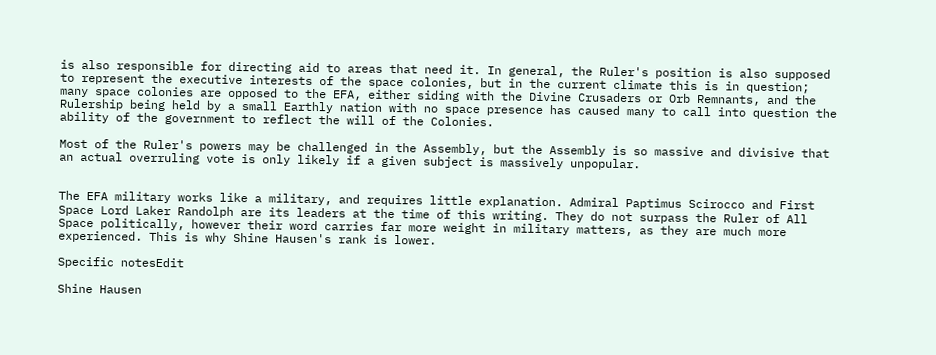is also responsible for directing aid to areas that need it. In general, the Ruler's position is also supposed to represent the executive interests of the space colonies, but in the current climate this is in question; many space colonies are opposed to the EFA, either siding with the Divine Crusaders or Orb Remnants, and the Rulership being held by a small Earthly nation with no space presence has caused many to call into question the ability of the government to reflect the will of the Colonies.

Most of the Ruler's powers may be challenged in the Assembly, but the Assembly is so massive and divisive that an actual overruling vote is only likely if a given subject is massively unpopular.


The EFA military works like a military, and requires little explanation. Admiral Paptimus Scirocco and First Space Lord Laker Randolph are its leaders at the time of this writing. They do not surpass the Ruler of All Space politically, however their word carries far more weight in military matters, as they are much more experienced. This is why Shine Hausen's rank is lower.

Specific notesEdit

Shine Hausen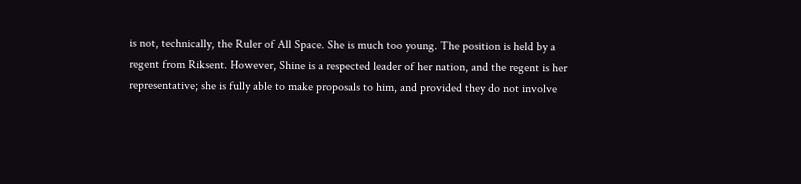is not, technically, the Ruler of All Space. She is much too young. The position is held by a regent from Riksent. However, Shine is a respected leader of her nation, and the regent is her representative; she is fully able to make proposals to him, and provided they do not involve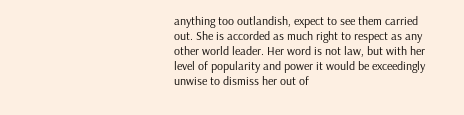anything too outlandish, expect to see them carried out. She is accorded as much right to respect as any other world leader. Her word is not law, but with her level of popularity and power it would be exceedingly unwise to dismiss her out of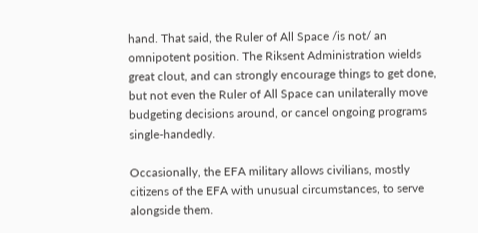hand. That said, the Ruler of All Space /is not/ an omnipotent position. The Riksent Administration wields great clout, and can strongly encourage things to get done, but not even the Ruler of All Space can unilaterally move budgeting decisions around, or cancel ongoing programs single-handedly.

Occasionally, the EFA military allows civilians, mostly citizens of the EFA with unusual circumstances, to serve alongside them.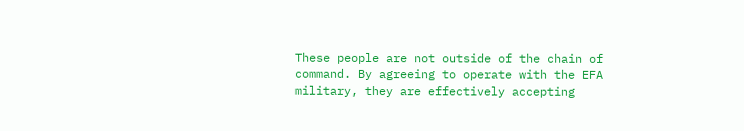These people are not outside of the chain of command. By agreeing to operate with the EFA military, they are effectively accepting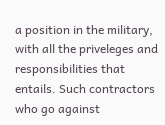a position in the military, with all the priveleges and responsibilities that entails. Such contractors who go against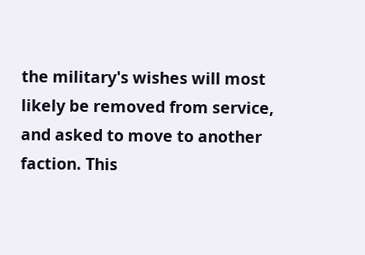the military's wishes will most likely be removed from service, and asked to move to another faction. This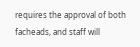requires the approval of both facheads, and staff will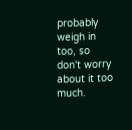probably weigh in too, so don't worry about it too much.